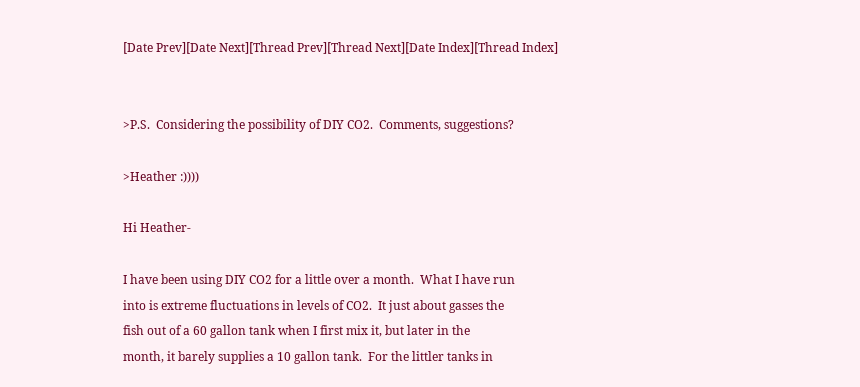[Date Prev][Date Next][Thread Prev][Thread Next][Date Index][Thread Index]


>P.S.  Considering the possibility of DIY CO2.  Comments, suggestions?

>Heather :))))

Hi Heather-

I have been using DIY CO2 for a little over a month.  What I have run
into is extreme fluctuations in levels of CO2.  It just about gasses the
fish out of a 60 gallon tank when I first mix it, but later in the
month, it barely supplies a 10 gallon tank.  For the littler tanks in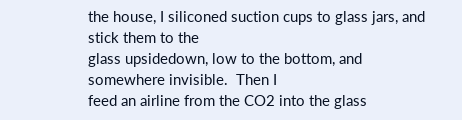the house, I siliconed suction cups to glass jars, and stick them to the
glass upsidedown, low to the bottom, and somewhere invisible.  Then I
feed an airline from the CO2 into the glass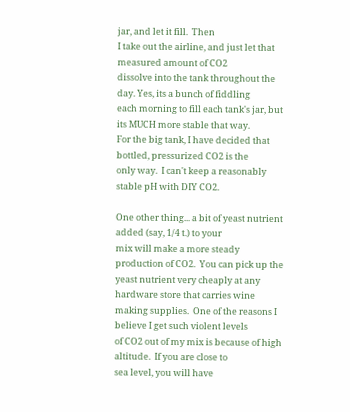jar, and let it fill.  Then
I take out the airline, and just let that measured amount of CO2
dissolve into the tank throughout the day. Yes, its a bunch of fiddling
each morning to fill each tank's jar, but its MUCH more stable that way.
For the big tank, I have decided that bottled, pressurized CO2 is the
only way.  I can't keep a reasonably stable pH with DIY CO2.

One other thing... a bit of yeast nutrient added (say, 1/4 t.) to your
mix will make a more steady production of CO2.  You can pick up the
yeast nutrient very cheaply at any hardware store that carries wine
making supplies.  One of the reasons I believe I get such violent levels
of CO2 out of my mix is because of high altitude.  If you are close to
sea level, you will have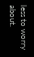less to worry about.